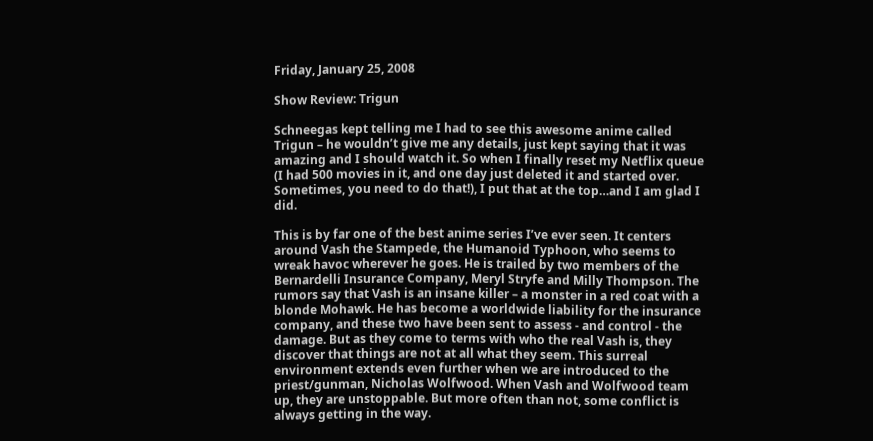Friday, January 25, 2008

Show Review: Trigun

Schneegas kept telling me I had to see this awesome anime called Trigun – he wouldn’t give me any details, just kept saying that it was amazing and I should watch it. So when I finally reset my Netflix queue (I had 500 movies in it, and one day just deleted it and started over. Sometimes, you need to do that!), I put that at the top…and I am glad I did.

This is by far one of the best anime series I’ve ever seen. It centers around Vash the Stampede, the Humanoid Typhoon, who seems to wreak havoc wherever he goes. He is trailed by two members of the Bernardelli Insurance Company, Meryl Stryfe and Milly Thompson. The rumors say that Vash is an insane killer – a monster in a red coat with a blonde Mohawk. He has become a worldwide liability for the insurance company, and these two have been sent to assess - and control - the damage. But as they come to terms with who the real Vash is, they discover that things are not at all what they seem. This surreal environment extends even further when we are introduced to the priest/gunman, Nicholas Wolfwood. When Vash and Wolfwood team up, they are unstoppable. But more often than not, some conflict is always getting in the way.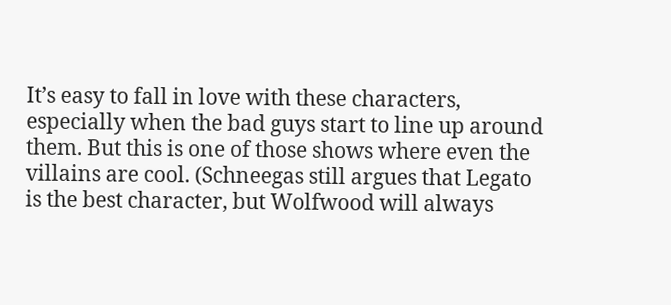It’s easy to fall in love with these characters, especially when the bad guys start to line up around them. But this is one of those shows where even the villains are cool. (Schneegas still argues that Legato is the best character, but Wolfwood will always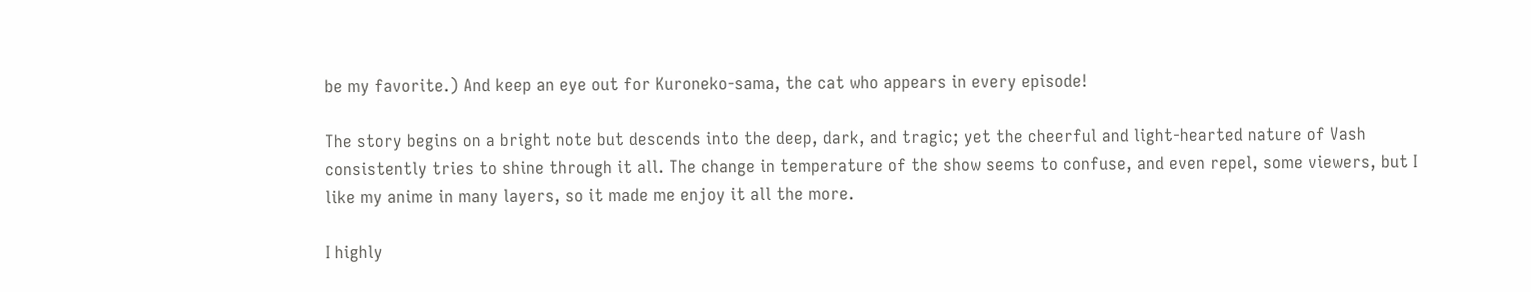be my favorite.) And keep an eye out for Kuroneko-sama, the cat who appears in every episode!

The story begins on a bright note but descends into the deep, dark, and tragic; yet the cheerful and light-hearted nature of Vash consistently tries to shine through it all. The change in temperature of the show seems to confuse, and even repel, some viewers, but I like my anime in many layers, so it made me enjoy it all the more.

I highly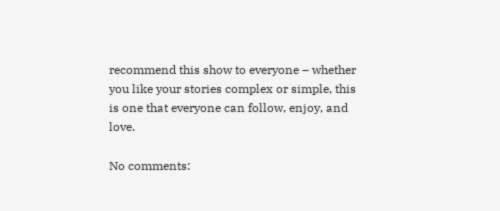recommend this show to everyone – whether you like your stories complex or simple, this is one that everyone can follow, enjoy, and love.

No comments: